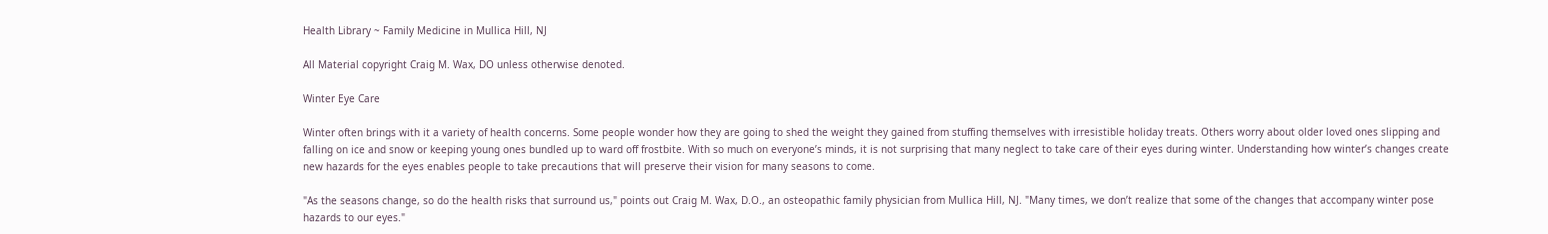Health Library ~ Family Medicine in Mullica Hill, NJ

All Material copyright Craig M. Wax, DO unless otherwise denoted.

Winter Eye Care

Winter often brings with it a variety of health concerns. Some people wonder how they are going to shed the weight they gained from stuffing themselves with irresistible holiday treats. Others worry about older loved ones slipping and falling on ice and snow or keeping young ones bundled up to ward off frostbite. With so much on everyone’s minds, it is not surprising that many neglect to take care of their eyes during winter. Understanding how winter’s changes create new hazards for the eyes enables people to take precautions that will preserve their vision for many seasons to come.

"As the seasons change, so do the health risks that surround us," points out Craig M. Wax, D.O., an osteopathic family physician from Mullica Hill, NJ. "Many times, we don’t realize that some of the changes that accompany winter pose hazards to our eyes."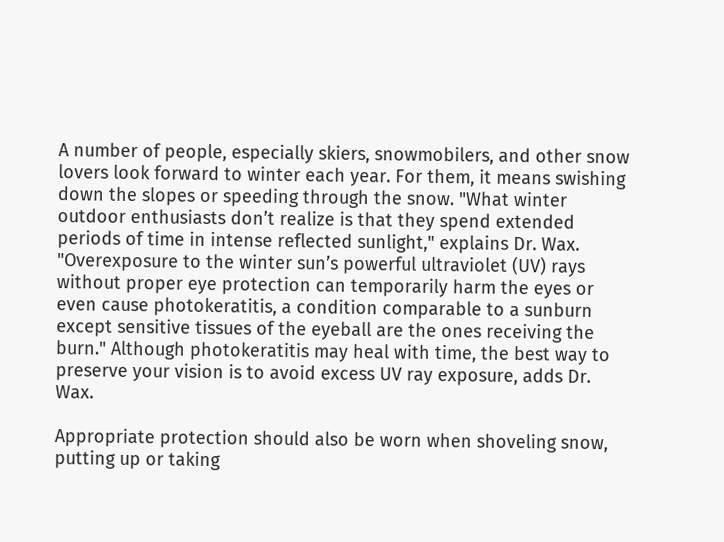A number of people, especially skiers, snowmobilers, and other snow lovers look forward to winter each year. For them, it means swishing down the slopes or speeding through the snow. "What winter outdoor enthusiasts don’t realize is that they spend extended periods of time in intense reflected sunlight," explains Dr. Wax. "Overexposure to the winter sun’s powerful ultraviolet (UV) rays without proper eye protection can temporarily harm the eyes or even cause photokeratitis, a condition comparable to a sunburn except sensitive tissues of the eyeball are the ones receiving the burn." Although photokeratitis may heal with time, the best way to preserve your vision is to avoid excess UV ray exposure, adds Dr. Wax.

Appropriate protection should also be worn when shoveling snow, putting up or taking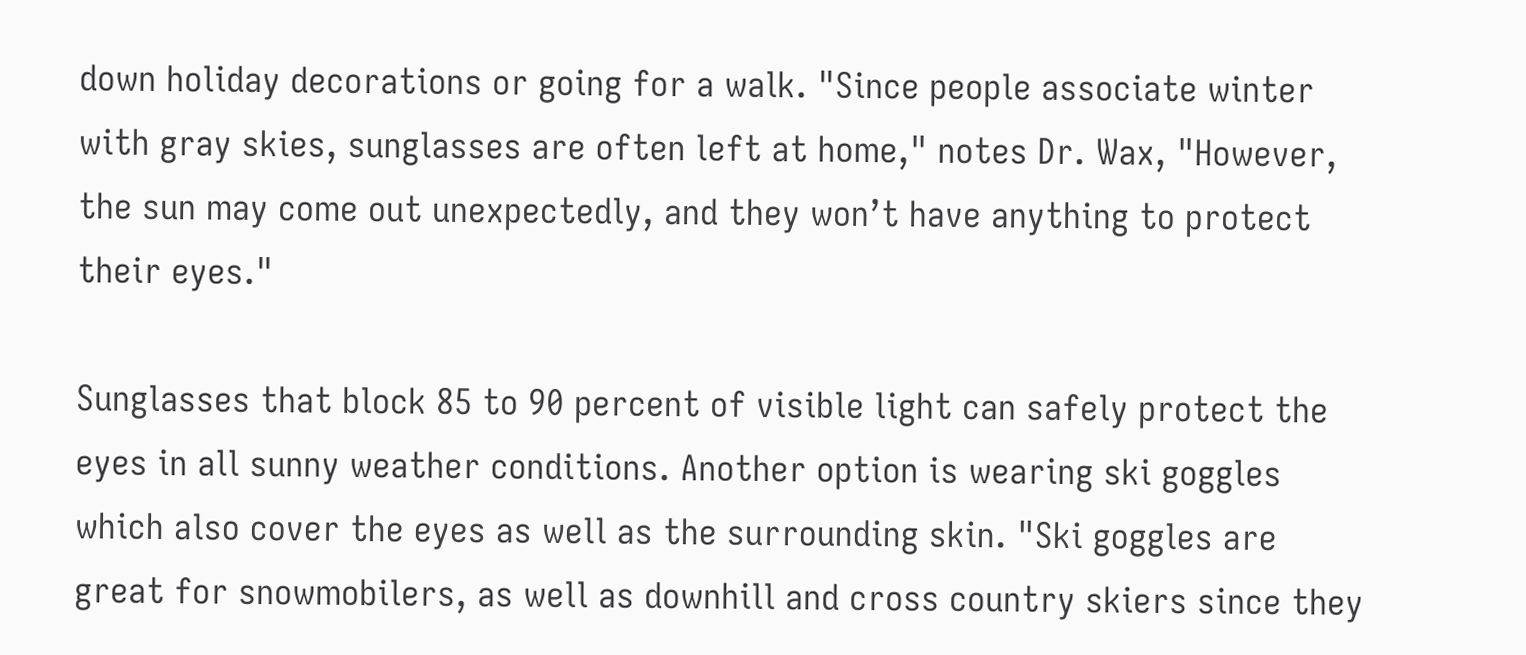down holiday decorations or going for a walk. "Since people associate winter with gray skies, sunglasses are often left at home," notes Dr. Wax, "However, the sun may come out unexpectedly, and they won’t have anything to protect their eyes."

Sunglasses that block 85 to 90 percent of visible light can safely protect the eyes in all sunny weather conditions. Another option is wearing ski goggles which also cover the eyes as well as the surrounding skin. "Ski goggles are great for snowmobilers, as well as downhill and cross country skiers since they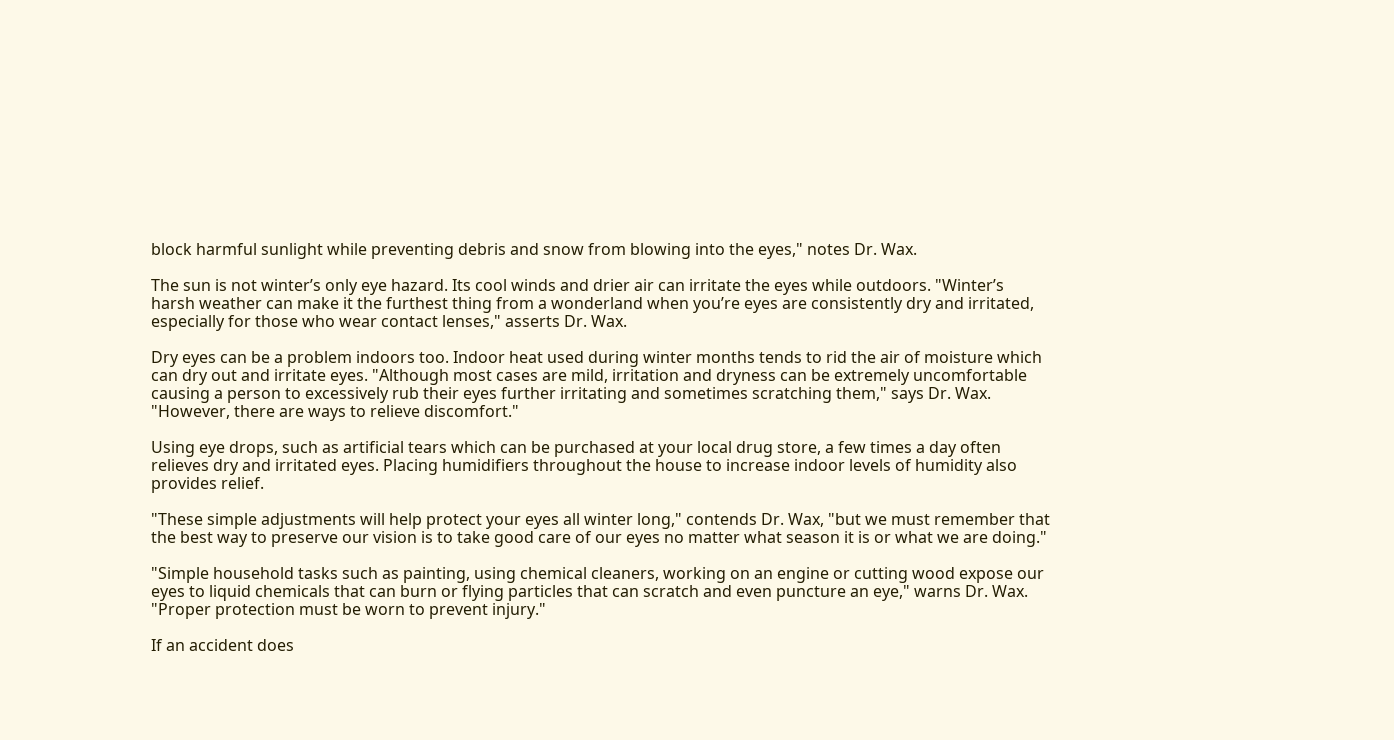block harmful sunlight while preventing debris and snow from blowing into the eyes," notes Dr. Wax.

The sun is not winter’s only eye hazard. Its cool winds and drier air can irritate the eyes while outdoors. "Winter’s harsh weather can make it the furthest thing from a wonderland when you’re eyes are consistently dry and irritated, especially for those who wear contact lenses," asserts Dr. Wax.

Dry eyes can be a problem indoors too. Indoor heat used during winter months tends to rid the air of moisture which can dry out and irritate eyes. "Although most cases are mild, irritation and dryness can be extremely uncomfortable causing a person to excessively rub their eyes further irritating and sometimes scratching them," says Dr. Wax. "However, there are ways to relieve discomfort."

Using eye drops, such as artificial tears which can be purchased at your local drug store, a few times a day often relieves dry and irritated eyes. Placing humidifiers throughout the house to increase indoor levels of humidity also provides relief.

"These simple adjustments will help protect your eyes all winter long," contends Dr. Wax, "but we must remember that the best way to preserve our vision is to take good care of our eyes no matter what season it is or what we are doing."

"Simple household tasks such as painting, using chemical cleaners, working on an engine or cutting wood expose our eyes to liquid chemicals that can burn or flying particles that can scratch and even puncture an eye," warns Dr. Wax. "Proper protection must be worn to prevent injury."

If an accident does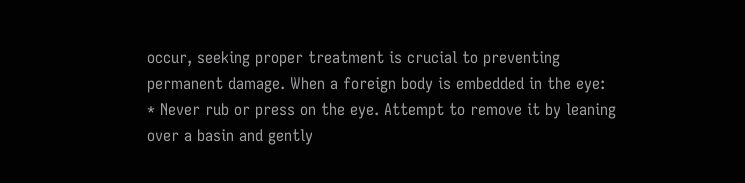occur, seeking proper treatment is crucial to preventing permanent damage. When a foreign body is embedded in the eye:
* Never rub or press on the eye. Attempt to remove it by leaning over a basin and gently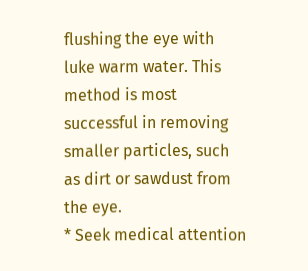flushing the eye with luke warm water. This method is most successful in removing smaller particles, such as dirt or sawdust from the eye.
* Seek medical attention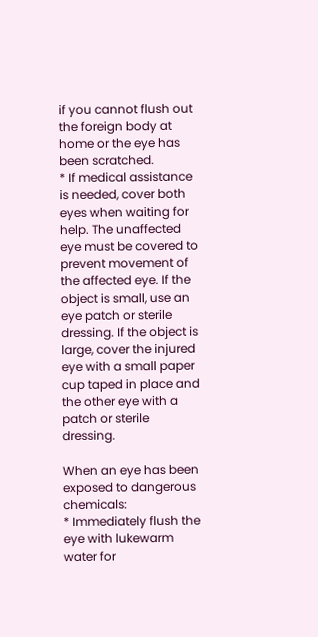if you cannot flush out the foreign body at home or the eye has been scratched.
* If medical assistance is needed, cover both eyes when waiting for help. The unaffected eye must be covered to prevent movement of the affected eye. If the object is small, use an eye patch or sterile dressing. If the object is large, cover the injured eye with a small paper cup taped in place and the other eye with a patch or sterile dressing.

When an eye has been exposed to dangerous chemicals:
* Immediately flush the eye with lukewarm water for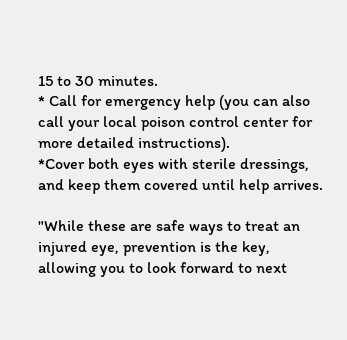15 to 30 minutes.
* Call for emergency help (you can also call your local poison control center for more detailed instructions).
*Cover both eyes with sterile dressings, and keep them covered until help arrives.

"While these are safe ways to treat an injured eye, prevention is the key, allowing you to look forward to next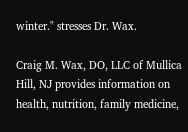winter." stresses Dr. Wax.

Craig M. Wax, DO, LLC of Mullica Hill, NJ provides information on health, nutrition, family medicine,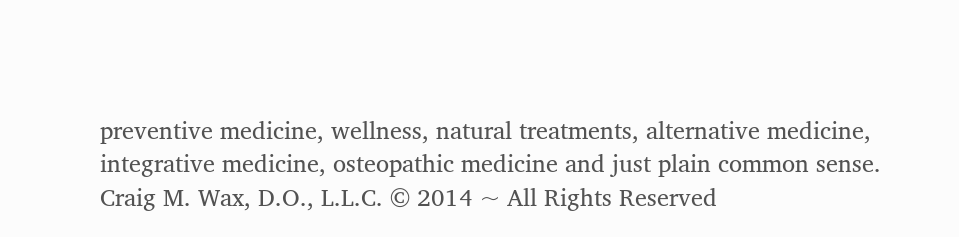preventive medicine, wellness, natural treatments, alternative medicine, integrative medicine, osteopathic medicine and just plain common sense.
Craig M. Wax, D.O., L.L.C. © 2014 ~ All Rights Reserved